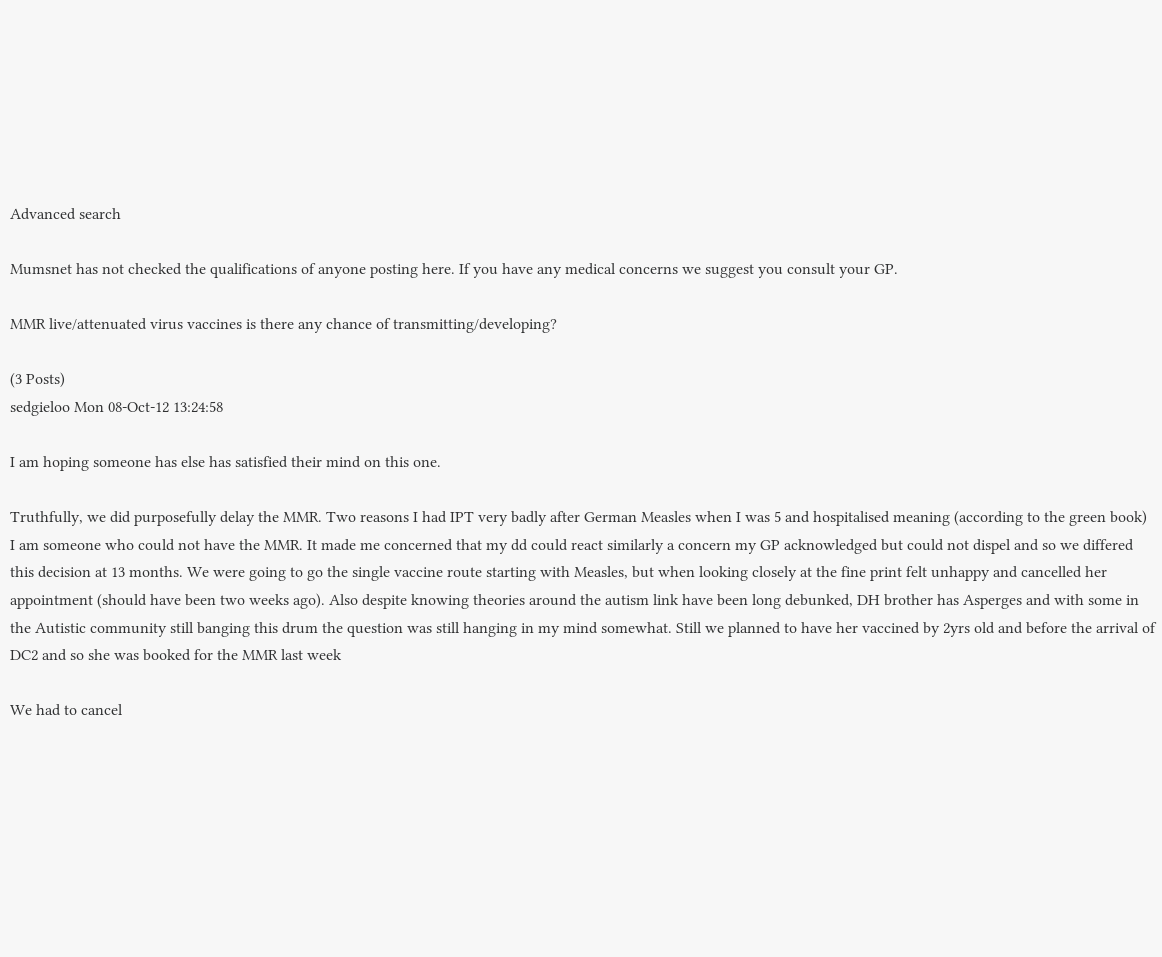Advanced search

Mumsnet has not checked the qualifications of anyone posting here. If you have any medical concerns we suggest you consult your GP.

MMR live/attenuated virus vaccines is there any chance of transmitting/developing?

(3 Posts)
sedgieloo Mon 08-Oct-12 13:24:58

I am hoping someone has else has satisfied their mind on this one.

Truthfully, we did purposefully delay the MMR. Two reasons I had IPT very badly after German Measles when I was 5 and hospitalised meaning (according to the green book) I am someone who could not have the MMR. It made me concerned that my dd could react similarly a concern my GP acknowledged but could not dispel and so we differed this decision at 13 months. We were going to go the single vaccine route starting with Measles, but when looking closely at the fine print felt unhappy and cancelled her appointment (should have been two weeks ago). Also despite knowing theories around the autism link have been long debunked, DH brother has Asperges and with some in the Autistic community still banging this drum the question was still hanging in my mind somewhat. Still we planned to have her vaccined by 2yrs old and before the arrival of DC2 and so she was booked for the MMR last week

We had to cancel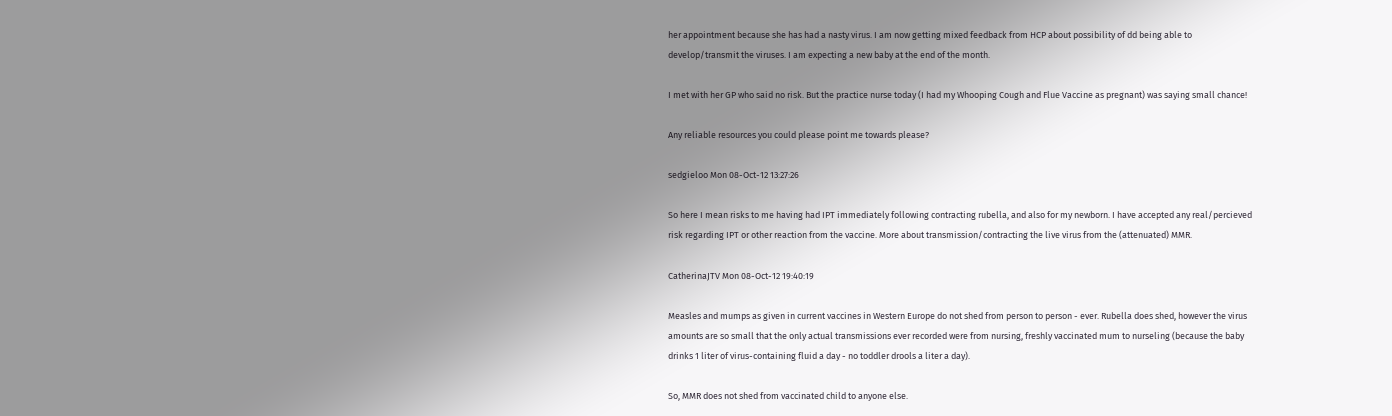her appointment because she has had a nasty virus. I am now getting mixed feedback from HCP about possibility of dd being able to develop/transmit the viruses. I am expecting a new baby at the end of the month.

I met with her GP who said no risk. But the practice nurse today (I had my Whooping Cough and Flue Vaccine as pregnant) was saying small chance!

Any reliable resources you could please point me towards please?

sedgieloo Mon 08-Oct-12 13:27:26

So here I mean risks to me having had IPT immediately following contracting rubella, and also for my newborn. I have accepted any real/percieved risk regarding IPT or other reaction from the vaccine. More about transmission/contracting the live virus from the (attenuated) MMR.

CatherinaJTV Mon 08-Oct-12 19:40:19

Measles and mumps as given in current vaccines in Western Europe do not shed from person to person - ever. Rubella does shed, however the virus amounts are so small that the only actual transmissions ever recorded were from nursing, freshly vaccinated mum to nurseling (because the baby drinks 1 liter of virus-containing fluid a day - no toddler drools a liter a day).

So, MMR does not shed from vaccinated child to anyone else.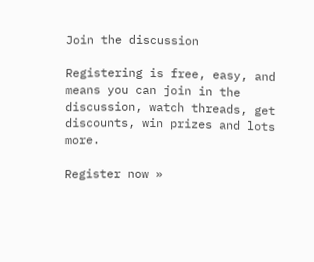Join the discussion

Registering is free, easy, and means you can join in the discussion, watch threads, get discounts, win prizes and lots more.

Register now »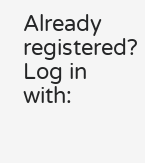Already registered? Log in with: